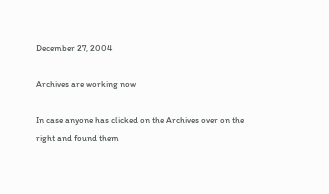December 27, 2004

Archives are working now

In case anyone has clicked on the Archives over on the right and found them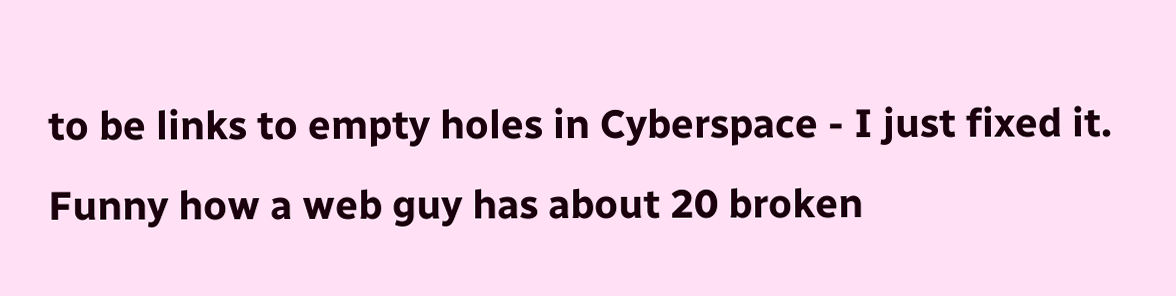to be links to empty holes in Cyberspace - I just fixed it. Funny how a web guy has about 20 broken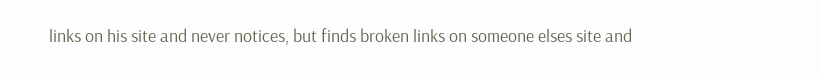links on his site and never notices, but finds broken links on someone elses site and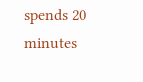spends 20 minutes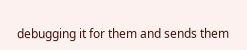debugging it for them and sends them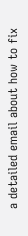a detailed email about how to fix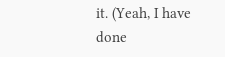it. (Yeah, I have done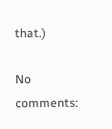that.)

No comments: